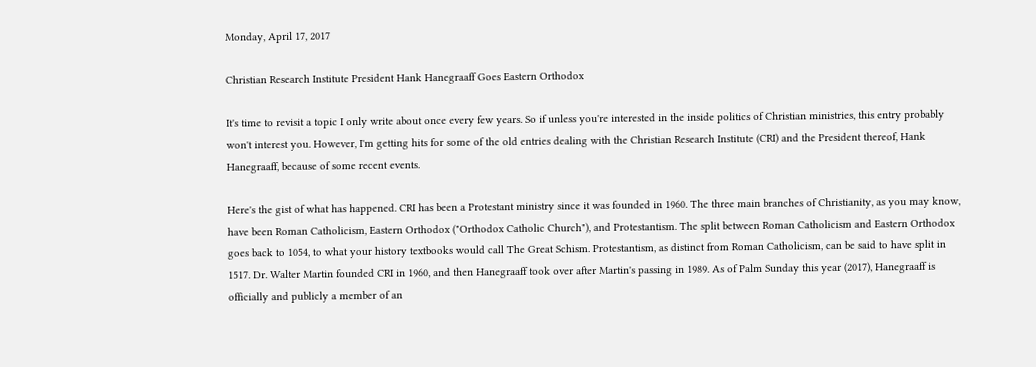Monday, April 17, 2017

Christian Research Institute President Hank Hanegraaff Goes Eastern Orthodox

It's time to revisit a topic I only write about once every few years. So if unless you're interested in the inside politics of Christian ministries, this entry probably won't interest you. However, I'm getting hits for some of the old entries dealing with the Christian Research Institute (CRI) and the President thereof, Hank Hanegraaff, because of some recent events.

Here's the gist of what has happened. CRI has been a Protestant ministry since it was founded in 1960. The three main branches of Christianity, as you may know, have been Roman Catholicism, Eastern Orthodox ("Orthodox Catholic Church"), and Protestantism. The split between Roman Catholicism and Eastern Orthodox goes back to 1054, to what your history textbooks would call The Great Schism. Protestantism, as distinct from Roman Catholicism, can be said to have split in 1517. Dr. Walter Martin founded CRI in 1960, and then Hanegraaff took over after Martin's passing in 1989. As of Palm Sunday this year (2017), Hanegraaff is officially and publicly a member of an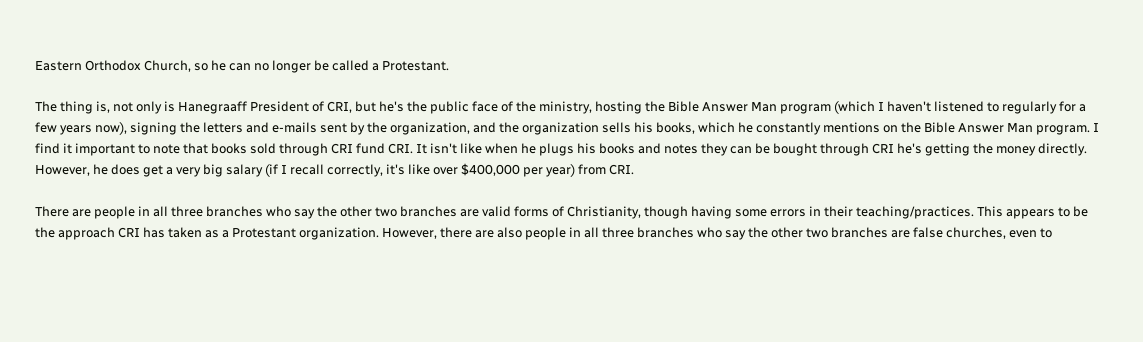Eastern Orthodox Church, so he can no longer be called a Protestant.

The thing is, not only is Hanegraaff President of CRI, but he's the public face of the ministry, hosting the Bible Answer Man program (which I haven't listened to regularly for a few years now), signing the letters and e-mails sent by the organization, and the organization sells his books, which he constantly mentions on the Bible Answer Man program. I find it important to note that books sold through CRI fund CRI. It isn't like when he plugs his books and notes they can be bought through CRI he's getting the money directly. However, he does get a very big salary (if I recall correctly, it's like over $400,000 per year) from CRI.

There are people in all three branches who say the other two branches are valid forms of Christianity, though having some errors in their teaching/practices. This appears to be the approach CRI has taken as a Protestant organization. However, there are also people in all three branches who say the other two branches are false churches, even to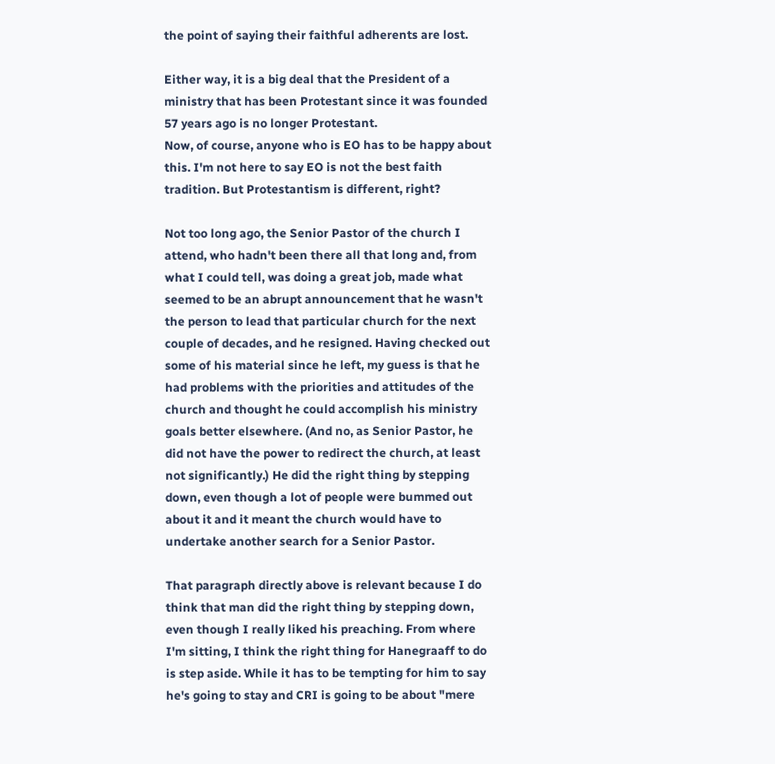the point of saying their faithful adherents are lost.

Either way, it is a big deal that the President of a ministry that has been Protestant since it was founded 57 years ago is no longer Protestant.
Now, of course, anyone who is EO has to be happy about this. I'm not here to say EO is not the best faith tradition. But Protestantism is different, right?

Not too long ago, the Senior Pastor of the church I attend, who hadn't been there all that long and, from what I could tell, was doing a great job, made what seemed to be an abrupt announcement that he wasn't the person to lead that particular church for the next couple of decades, and he resigned. Having checked out some of his material since he left, my guess is that he had problems with the priorities and attitudes of the church and thought he could accomplish his ministry goals better elsewhere. (And no, as Senior Pastor, he did not have the power to redirect the church, at least not significantly.) He did the right thing by stepping down, even though a lot of people were bummed out about it and it meant the church would have to undertake another search for a Senior Pastor.

That paragraph directly above is relevant because I do think that man did the right thing by stepping down, even though I really liked his preaching. From where I'm sitting, I think the right thing for Hanegraaff to do is step aside. While it has to be tempting for him to say he's going to stay and CRI is going to be about "mere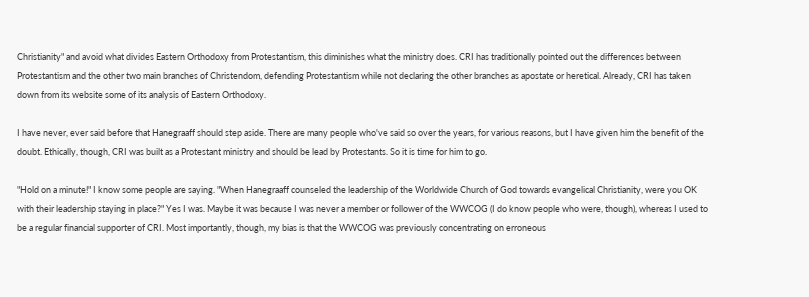Christianity" and avoid what divides Eastern Orthodoxy from Protestantism, this diminishes what the ministry does. CRI has traditionally pointed out the differences between Protestantism and the other two main branches of Christendom, defending Protestantism while not declaring the other branches as apostate or heretical. Already, CRI has taken down from its website some of its analysis of Eastern Orthodoxy.

I have never, ever said before that Hanegraaff should step aside. There are many people who've said so over the years, for various reasons, but I have given him the benefit of the doubt. Ethically, though, CRI was built as a Protestant ministry and should be lead by Protestants. So it is time for him to go.

"Hold on a minute!" I know some people are saying. "When Hanegraaff counseled the leadership of the Worldwide Church of God towards evangelical Christianity, were you OK with their leadership staying in place?" Yes I was. Maybe it was because I was never a member or follower of the WWCOG (I do know people who were, though), whereas I used to be a regular financial supporter of CRI. Most importantly, though, my bias is that the WWCOG was previously concentrating on erroneous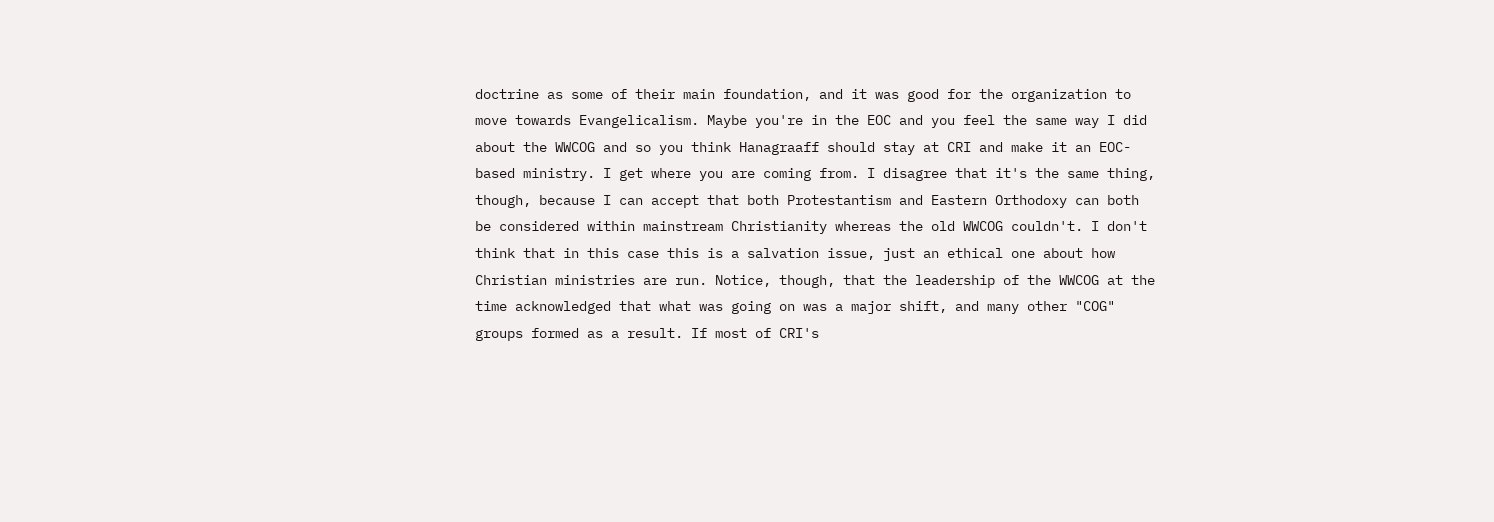doctrine as some of their main foundation, and it was good for the organization to move towards Evangelicalism. Maybe you're in the EOC and you feel the same way I did about the WWCOG and so you think Hanagraaff should stay at CRI and make it an EOC-based ministry. I get where you are coming from. I disagree that it's the same thing, though, because I can accept that both Protestantism and Eastern Orthodoxy can both be considered within mainstream Christianity whereas the old WWCOG couldn't. I don't think that in this case this is a salvation issue, just an ethical one about how Christian ministries are run. Notice, though, that the leadership of the WWCOG at the time acknowledged that what was going on was a major shift, and many other "COG" groups formed as a result. If most of CRI's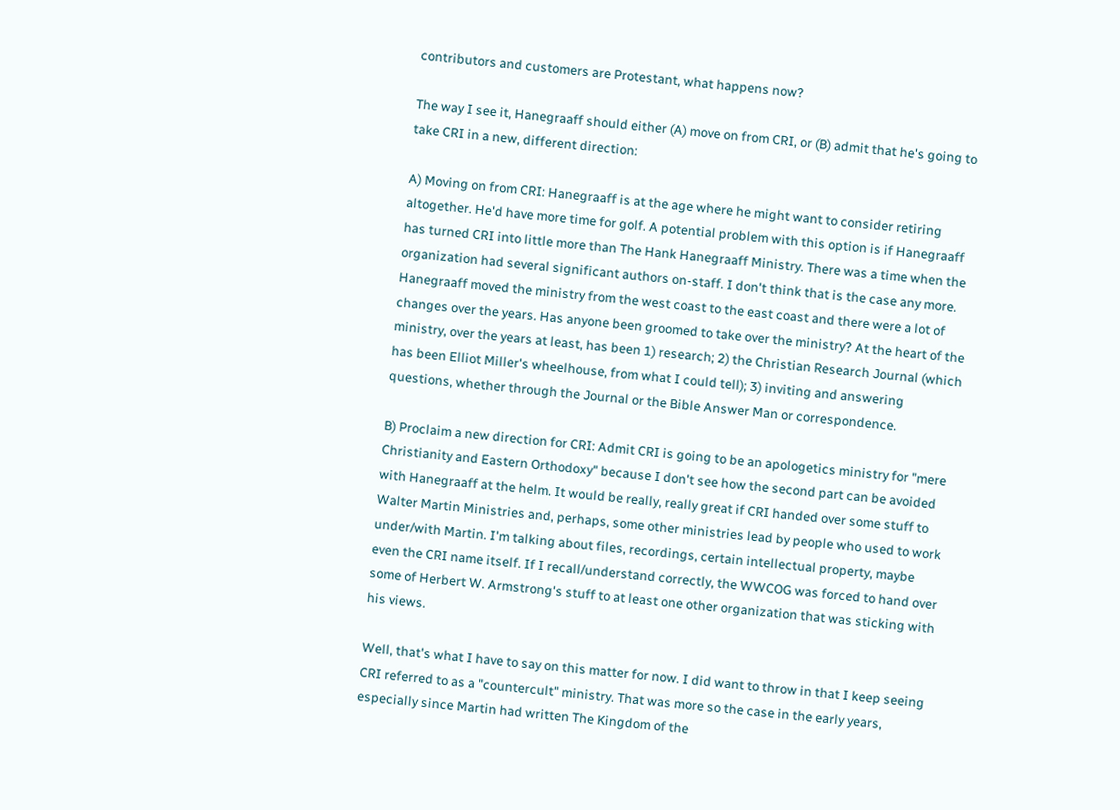contributors and customers are Protestant, what happens now?

The way I see it, Hanegraaff should either (A) move on from CRI, or (B) admit that he's going to take CRI in a new, different direction:

A) Moving on from CRI: Hanegraaff is at the age where he might want to consider retiring altogether. He'd have more time for golf. A potential problem with this option is if Hanegraaff has turned CRI into little more than The Hank Hanegraaff Ministry. There was a time when the organization had several significant authors on-staff. I don't think that is the case any more. Hanegraaff moved the ministry from the west coast to the east coast and there were a lot of changes over the years. Has anyone been groomed to take over the ministry? At the heart of the ministry, over the years at least, has been 1) research; 2) the Christian Research Journal (which has been Elliot Miller's wheelhouse, from what I could tell); 3) inviting and answering questions, whether through the Journal or the Bible Answer Man or correspondence.

B) Proclaim a new direction for CRI: Admit CRI is going to be an apologetics ministry for "mere Christianity and Eastern Orthodoxy" because I don't see how the second part can be avoided with Hanegraaff at the helm. It would be really, really great if CRI handed over some stuff to Walter Martin Ministries and, perhaps, some other ministries lead by people who used to work under/with Martin. I'm talking about files, recordings, certain intellectual property, maybe even the CRI name itself. If I recall/understand correctly, the WWCOG was forced to hand over some of Herbert W. Armstrong's stuff to at least one other organization that was sticking with his views.

Well, that's what I have to say on this matter for now. I did want to throw in that I keep seeing CRI referred to as a "countercult" ministry. That was more so the case in the early years, especially since Martin had written The Kingdom of the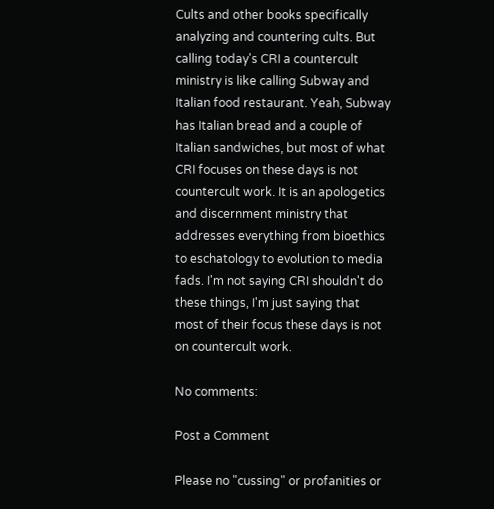Cults and other books specifically analyzing and countering cults. But calling today's CRI a countercult ministry is like calling Subway and Italian food restaurant. Yeah, Subway has Italian bread and a couple of Italian sandwiches, but most of what CRI focuses on these days is not countercult work. It is an apologetics and discernment ministry that addresses everything from bioethics to eschatology to evolution to media fads. I'm not saying CRI shouldn't do these things, I'm just saying that most of their focus these days is not on countercult work.

No comments:

Post a Comment

Please no "cussing" or profanities or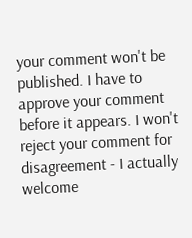your comment won't be published. I have to approve your comment before it appears. I won't reject your comment for disagreement - I actually welcome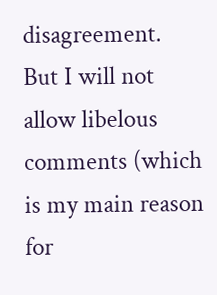disagreement. But I will not allow libelous comments (which is my main reason for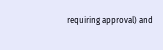requiring approval) and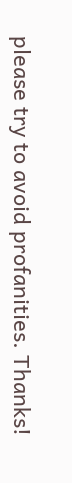please try to avoid profanities. Thanks!